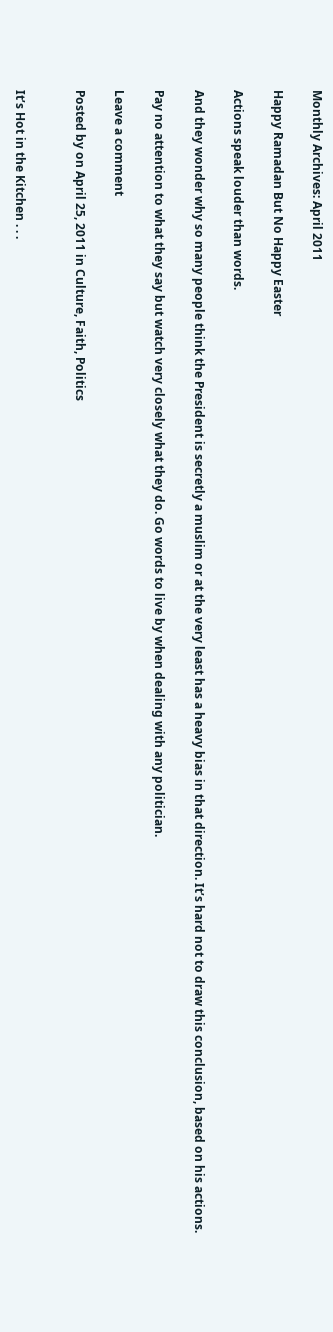Monthly Archives: April 2011

Happy Ramadan But No Happy Easter

Actions speak louder than words.

And they wonder why so many people think the President is secretly a muslim or at the very least has a heavy bias in that direction. It’s hard not to draw this conclusion, based on his actions.

Pay no attention to what they say but watch very closely what they do. Go words to live by when dealing with any politician.

Leave a comment

Posted by on April 25, 2011 in Culture, Faith, Politics


It’s Hot in the Kitchen . . .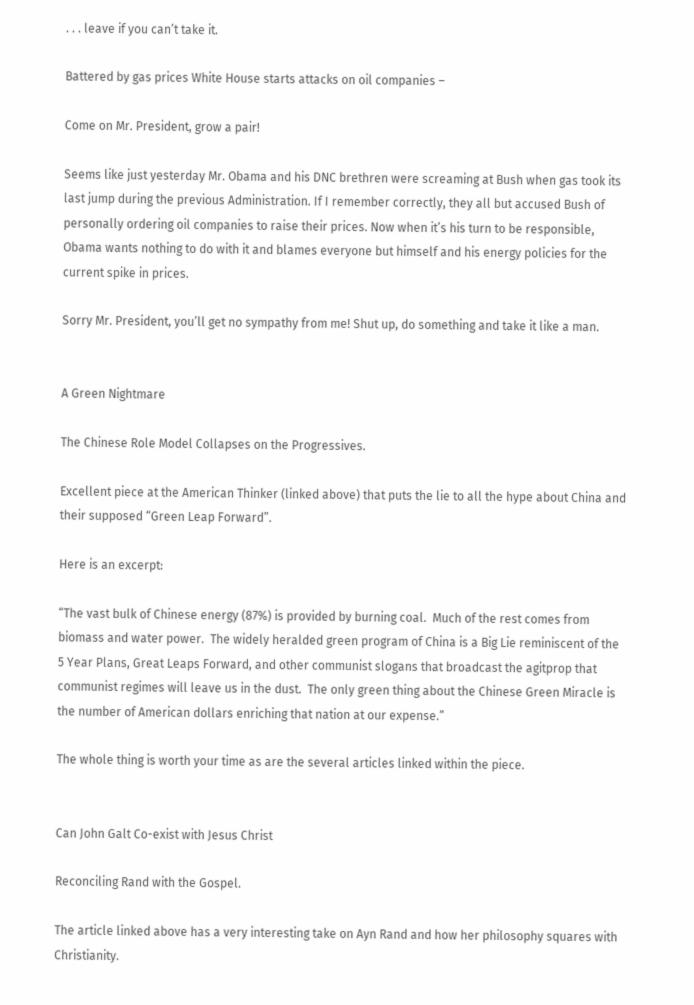. . . leave if you can’t take it.

Battered by gas prices White House starts attacks on oil companies –

Come on Mr. President, grow a pair!

Seems like just yesterday Mr. Obama and his DNC brethren were screaming at Bush when gas took its last jump during the previous Administration. If I remember correctly, they all but accused Bush of personally ordering oil companies to raise their prices. Now when it’s his turn to be responsible, Obama wants nothing to do with it and blames everyone but himself and his energy policies for the current spike in prices.

Sorry Mr. President, you’ll get no sympathy from me! Shut up, do something and take it like a man.


A Green Nightmare

The Chinese Role Model Collapses on the Progressives.

Excellent piece at the American Thinker (linked above) that puts the lie to all the hype about China and their supposed “Green Leap Forward”.

Here is an excerpt:

“The vast bulk of Chinese energy (87%) is provided by burning coal.  Much of the rest comes from biomass and water power.  The widely heralded green program of China is a Big Lie reminiscent of the 5 Year Plans, Great Leaps Forward, and other communist slogans that broadcast the agitprop that communist regimes will leave us in the dust.  The only green thing about the Chinese Green Miracle is the number of American dollars enriching that nation at our expense.”

The whole thing is worth your time as are the several articles linked within the piece.


Can John Galt Co-exist with Jesus Christ

Reconciling Rand with the Gospel.

The article linked above has a very interesting take on Ayn Rand and how her philosophy squares with Christianity.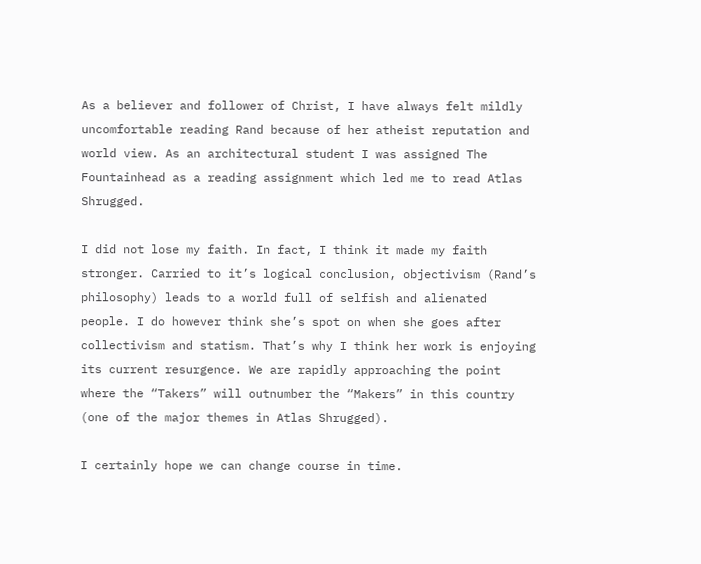As a believer and follower of Christ, I have always felt mildly uncomfortable reading Rand because of her atheist reputation and world view. As an architectural student I was assigned The Fountainhead as a reading assignment which led me to read Atlas Shrugged.

I did not lose my faith. In fact, I think it made my faith stronger. Carried to it’s logical conclusion, objectivism (Rand’s philosophy) leads to a world full of selfish and alienated people. I do however think she’s spot on when she goes after collectivism and statism. That’s why I think her work is enjoying its current resurgence. We are rapidly approaching the point where the “Takers” will outnumber the “Makers” in this country (one of the major themes in Atlas Shrugged).

I certainly hope we can change course in time.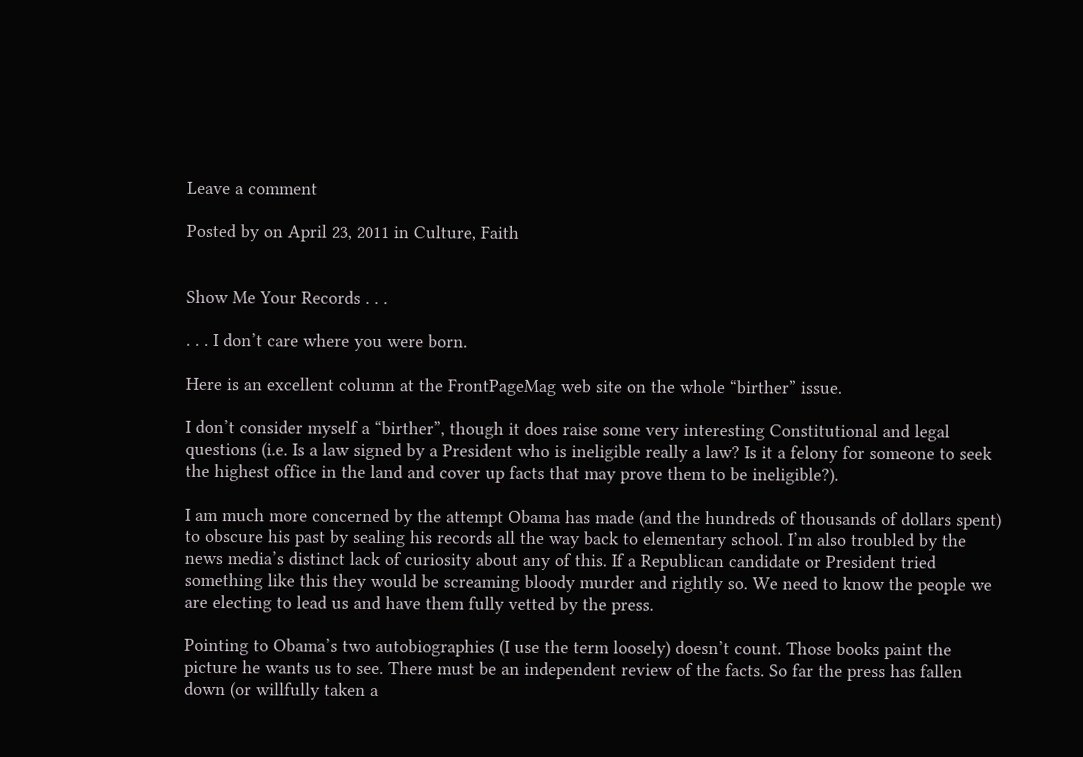Leave a comment

Posted by on April 23, 2011 in Culture, Faith


Show Me Your Records . . .

. . . I don’t care where you were born.

Here is an excellent column at the FrontPageMag web site on the whole “birther” issue.

I don’t consider myself a “birther”, though it does raise some very interesting Constitutional and legal questions (i.e. Is a law signed by a President who is ineligible really a law? Is it a felony for someone to seek the highest office in the land and cover up facts that may prove them to be ineligible?).

I am much more concerned by the attempt Obama has made (and the hundreds of thousands of dollars spent) to obscure his past by sealing his records all the way back to elementary school. I’m also troubled by the news media’s distinct lack of curiosity about any of this. If a Republican candidate or President tried something like this they would be screaming bloody murder and rightly so. We need to know the people we are electing to lead us and have them fully vetted by the press.

Pointing to Obama’s two autobiographies (I use the term loosely) doesn’t count. Those books paint the picture he wants us to see. There must be an independent review of the facts. So far the press has fallen down (or willfully taken a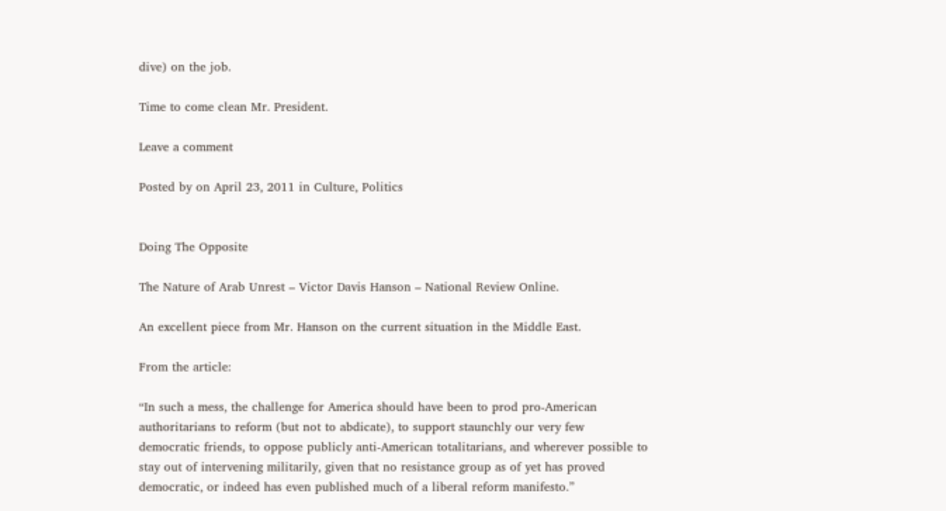dive) on the job.

Time to come clean Mr. President.

Leave a comment

Posted by on April 23, 2011 in Culture, Politics


Doing The Opposite

The Nature of Arab Unrest – Victor Davis Hanson – National Review Online.

An excellent piece from Mr. Hanson on the current situation in the Middle East.

From the article:

“In such a mess, the challenge for America should have been to prod pro-American authoritarians to reform (but not to abdicate), to support staunchly our very few democratic friends, to oppose publicly anti-American totalitarians, and wherever possible to stay out of intervening militarily, given that no resistance group as of yet has proved democratic, or indeed has even published much of a liberal reform manifesto.”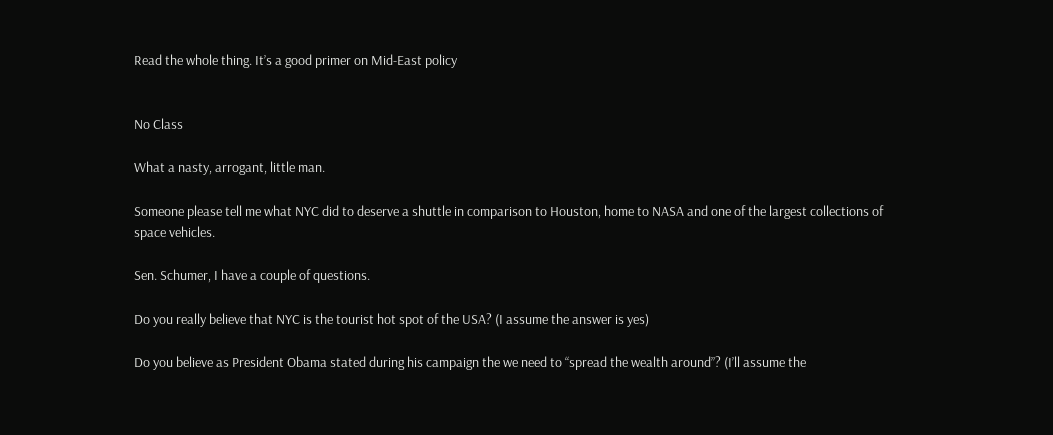Read the whole thing. It’s a good primer on Mid-East policy


No Class

What a nasty, arrogant, little man.

Someone please tell me what NYC did to deserve a shuttle in comparison to Houston, home to NASA and one of the largest collections of space vehicles.

Sen. Schumer, I have a couple of questions.

Do you really believe that NYC is the tourist hot spot of the USA? (I assume the answer is yes)

Do you believe as President Obama stated during his campaign the we need to “spread the wealth around”? (I’ll assume the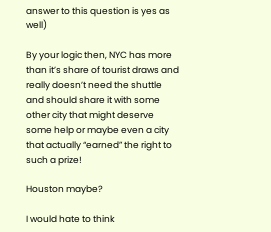answer to this question is yes as well)

By your logic then, NYC has more than it’s share of tourist draws and really doesn’t need the shuttle and should share it with some other city that might deserve some help or maybe even a city that actually “earned” the right to such a prize!

Houston maybe?

I would hate to think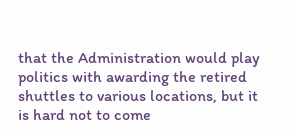that the Administration would play politics with awarding the retired shuttles to various locations, but it is hard not to come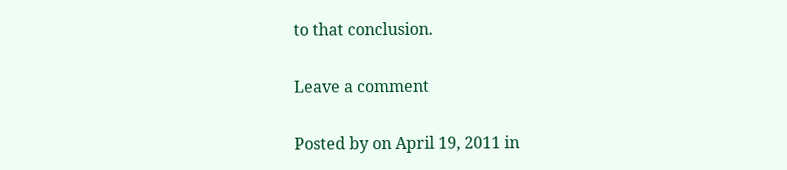to that conclusion.

Leave a comment

Posted by on April 19, 2011 in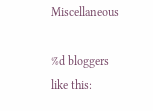Miscellaneous

%d bloggers like this: